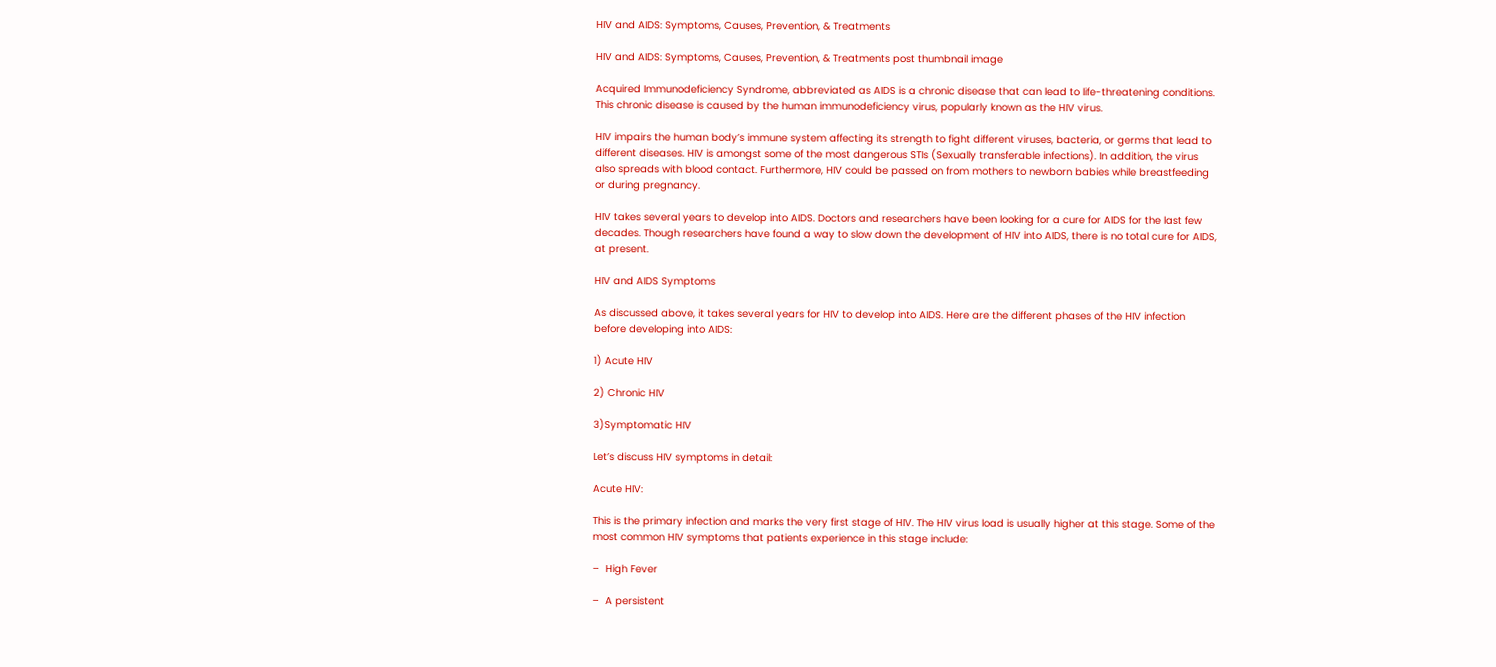HIV and AIDS: Symptoms, Causes, Prevention, & Treatments

HIV and AIDS: Symptoms, Causes, Prevention, & Treatments post thumbnail image

Acquired Immunodeficiency Syndrome, abbreviated as AIDS is a chronic disease that can lead to life-threatening conditions. This chronic disease is caused by the human immunodeficiency virus, popularly known as the HIV virus.

HIV impairs the human body’s immune system affecting its strength to fight different viruses, bacteria, or germs that lead to different diseases. HIV is amongst some of the most dangerous STIs (Sexually transferable infections). In addition, the virus also spreads with blood contact. Furthermore, HIV could be passed on from mothers to newborn babies while breastfeeding or during pregnancy.

HIV takes several years to develop into AIDS. Doctors and researchers have been looking for a cure for AIDS for the last few decades. Though researchers have found a way to slow down the development of HIV into AIDS, there is no total cure for AIDS, at present.

HIV and AIDS Symptoms

As discussed above, it takes several years for HIV to develop into AIDS. Here are the different phases of the HIV infection before developing into AIDS:

1) Acute HIV

2) Chronic HIV

3)Symptomatic HIV

Let’s discuss HIV symptoms in detail:

Acute HIV:

This is the primary infection and marks the very first stage of HIV. The HIV virus load is usually higher at this stage. Some of the most common HIV symptoms that patients experience in this stage include:

–  High Fever

–  A persistent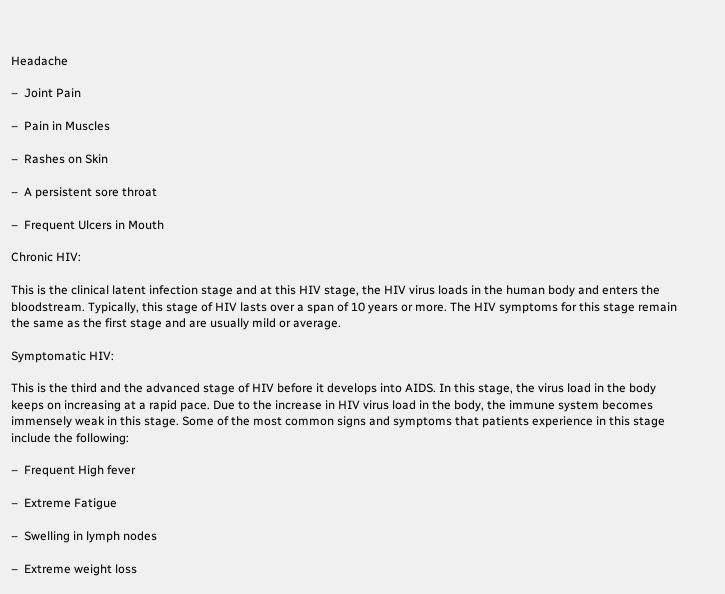Headache

–  Joint Pain

–  Pain in Muscles

–  Rashes on Skin

–  A persistent sore throat

–  Frequent Ulcers in Mouth

Chronic HIV:

This is the clinical latent infection stage and at this HIV stage, the HIV virus loads in the human body and enters the bloodstream. Typically, this stage of HIV lasts over a span of 10 years or more. The HIV symptoms for this stage remain the same as the first stage and are usually mild or average.

Symptomatic HIV:

This is the third and the advanced stage of HIV before it develops into AIDS. In this stage, the virus load in the body keeps on increasing at a rapid pace. Due to the increase in HIV virus load in the body, the immune system becomes immensely weak in this stage. Some of the most common signs and symptoms that patients experience in this stage include the following:

–  Frequent High fever

–  Extreme Fatigue

–  Swelling in lymph nodes

–  Extreme weight loss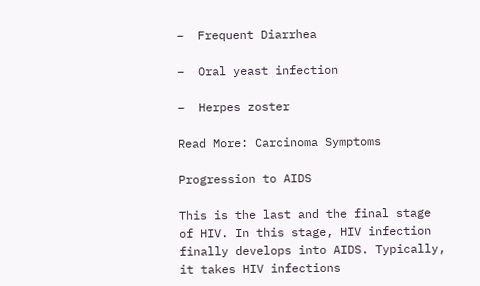–  Frequent Diarrhea

–  Oral yeast infection

–  Herpes zoster

Read More: Carcinoma Symptoms

Progression to AIDS

This is the last and the final stage of HIV. In this stage, HIV infection finally develops into AIDS. Typically, it takes HIV infections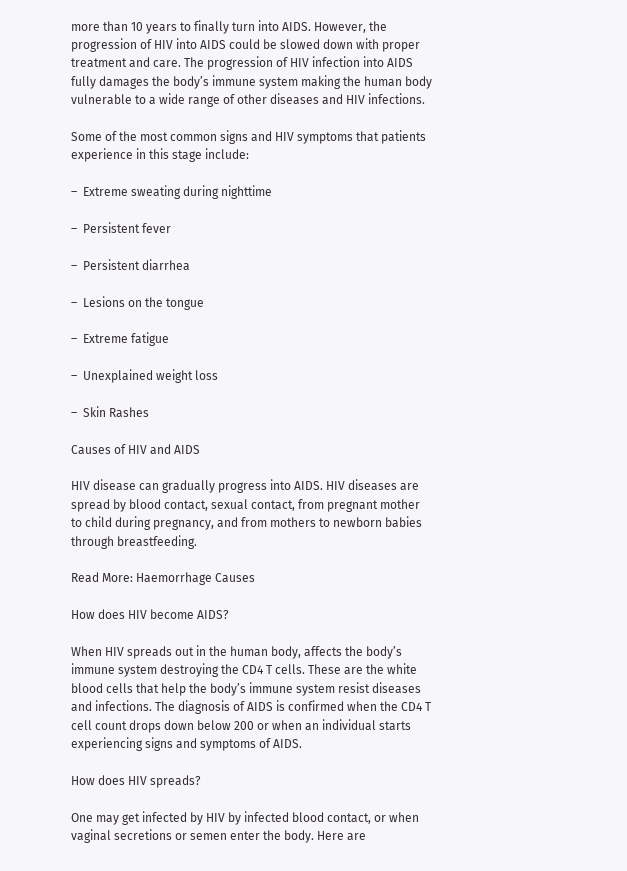more than 10 years to finally turn into AIDS. However, the progression of HIV into AIDS could be slowed down with proper treatment and care. The progression of HIV infection into AIDS fully damages the body’s immune system making the human body vulnerable to a wide range of other diseases and HIV infections.

Some of the most common signs and HIV symptoms that patients experience in this stage include:

–  Extreme sweating during nighttime

–  Persistent fever

–  Persistent diarrhea

–  Lesions on the tongue

–  Extreme fatigue

–  Unexplained weight loss

–  Skin Rashes

Causes of HIV and AIDS

HIV disease can gradually progress into AIDS. HIV diseases are spread by blood contact, sexual contact, from pregnant mother to child during pregnancy, and from mothers to newborn babies through breastfeeding.

Read More: Haemorrhage Causes

How does HIV become AIDS?

When HIV spreads out in the human body, affects the body’s immune system destroying the CD4 T cells. These are the white blood cells that help the body’s immune system resist diseases and infections. The diagnosis of AIDS is confirmed when the CD4 T cell count drops down below 200 or when an individual starts experiencing signs and symptoms of AIDS.

How does HIV spreads?

One may get infected by HIV by infected blood contact, or when vaginal secretions or semen enter the body. Here are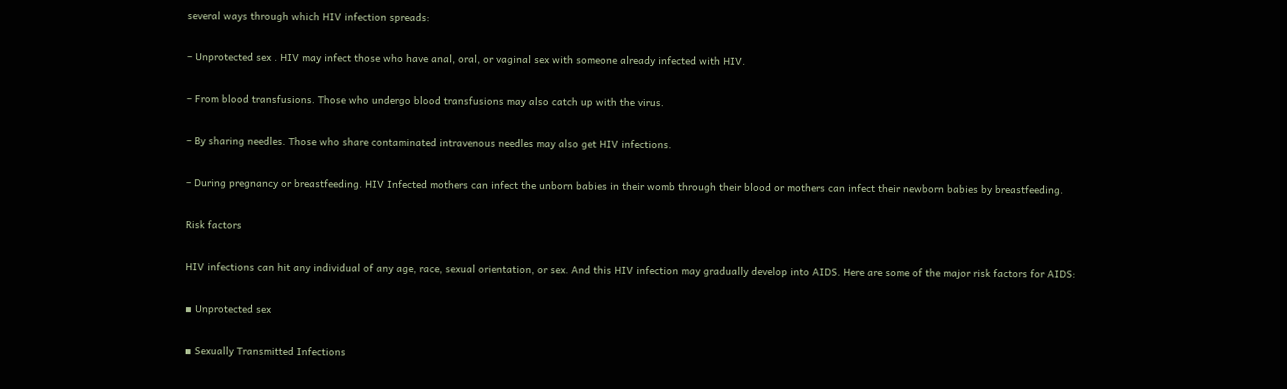several ways through which HIV infection spreads:

– Unprotected sex . HIV may infect those who have anal, oral, or vaginal sex with someone already infected with HIV.

– From blood transfusions. Those who undergo blood transfusions may also catch up with the virus.

– By sharing needles. Those who share contaminated intravenous needles may also get HIV infections.

– During pregnancy or breastfeeding. HIV Infected mothers can infect the unborn babies in their womb through their blood or mothers can infect their newborn babies by breastfeeding.

Risk factors

HIV infections can hit any individual of any age, race, sexual orientation, or sex. And this HIV infection may gradually develop into AIDS. Here are some of the major risk factors for AIDS:

▪ Unprotected sex

▪ Sexually Transmitted Infections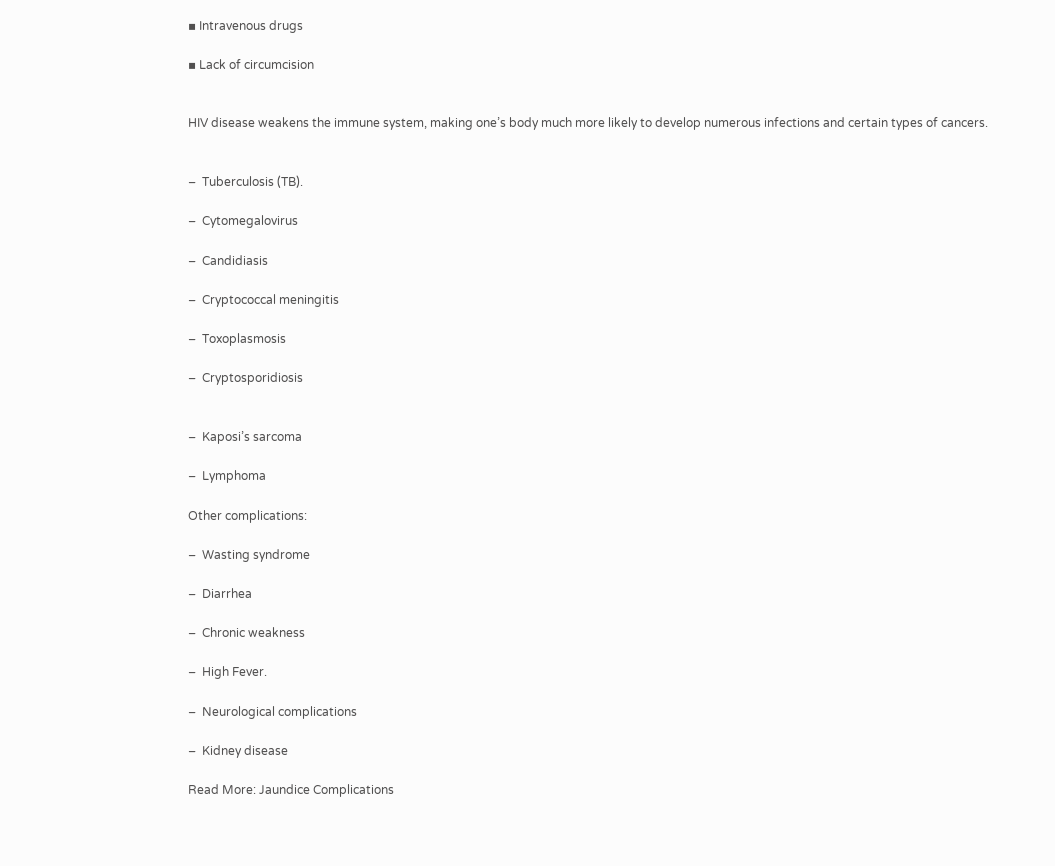▪ Intravenous drugs

▪ Lack of circumcision


HIV disease weakens the immune system, making one’s body much more likely to develop numerous infections and certain types of cancers.


–  Tuberculosis (TB).

–  Cytomegalovirus

–  Candidiasis

–  Cryptococcal meningitis

–  Toxoplasmosis

–  Cryptosporidiosis


–  Kaposi’s sarcoma

–  Lymphoma

Other complications:

–  Wasting syndrome

–  Diarrhea

–  Chronic weakness

–  High Fever.

–  Neurological complications

–  Kidney disease

Read More: Jaundice Complications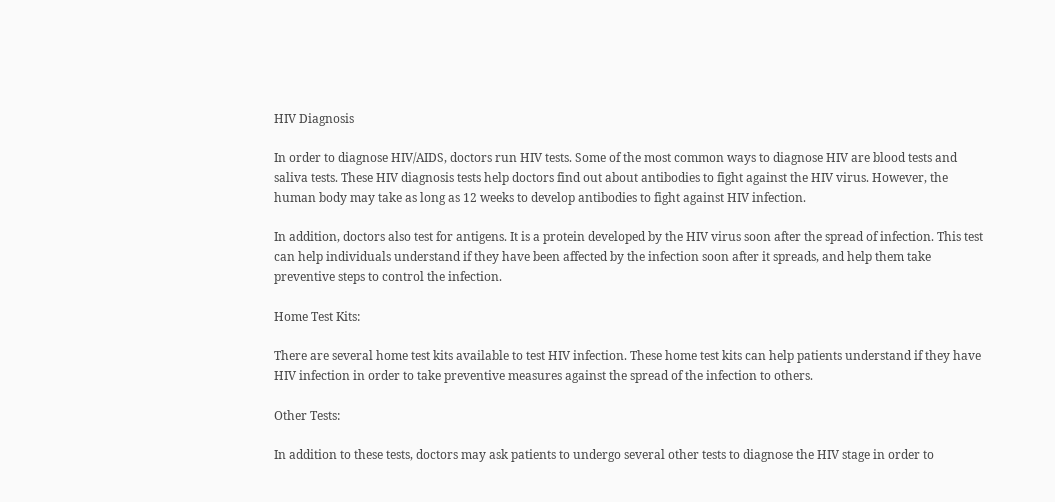HIV Diagnosis

In order to diagnose HIV/AIDS, doctors run HIV tests. Some of the most common ways to diagnose HIV are blood tests and saliva tests. These HIV diagnosis tests help doctors find out about antibodies to fight against the HIV virus. However, the human body may take as long as 12 weeks to develop antibodies to fight against HIV infection.

In addition, doctors also test for antigens. It is a protein developed by the HIV virus soon after the spread of infection. This test can help individuals understand if they have been affected by the infection soon after it spreads, and help them take preventive steps to control the infection.

Home Test Kits:

There are several home test kits available to test HIV infection. These home test kits can help patients understand if they have HIV infection in order to take preventive measures against the spread of the infection to others.

Other Tests:

In addition to these tests, doctors may ask patients to undergo several other tests to diagnose the HIV stage in order to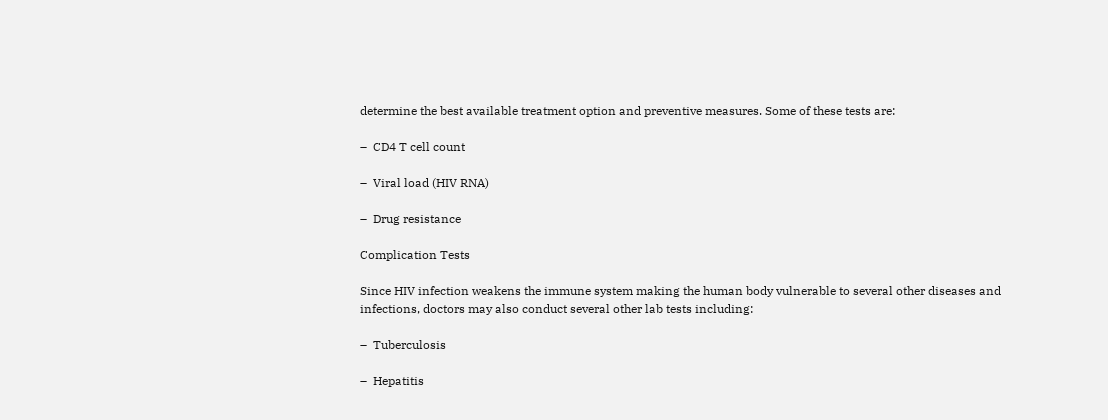determine the best available treatment option and preventive measures. Some of these tests are:

–  CD4 T cell count

–  Viral load (HIV RNA)

–  Drug resistance

Complication Tests

Since HIV infection weakens the immune system making the human body vulnerable to several other diseases and infections, doctors may also conduct several other lab tests including:

–  Tuberculosis

–  Hepatitis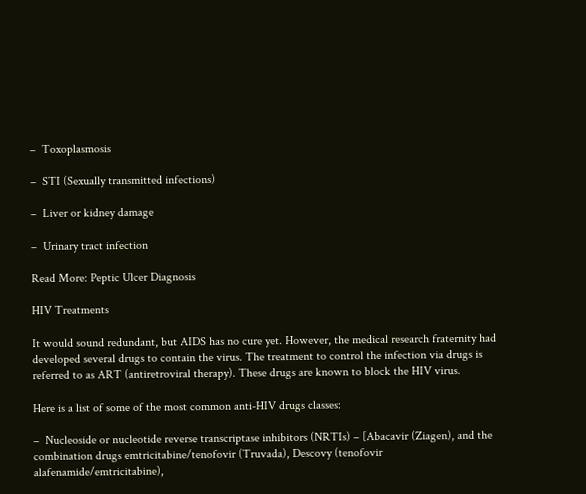–  Toxoplasmosis

–  STI (Sexually transmitted infections)

–  Liver or kidney damage

–  Urinary tract infection

Read More: Peptic Ulcer Diagnosis

HIV Treatments

It would sound redundant, but AIDS has no cure yet. However, the medical research fraternity had developed several drugs to contain the virus. The treatment to control the infection via drugs is referred to as ART (antiretroviral therapy). These drugs are known to block the HIV virus.

Here is a list of some of the most common anti-HIV drugs classes:

–  Nucleoside or nucleotide reverse transcriptase inhibitors (NRTIs) – [Abacavir (Ziagen), and the combination drugs emtricitabine/tenofovir (Truvada), Descovy (tenofovir alafenamide/emtricitabine),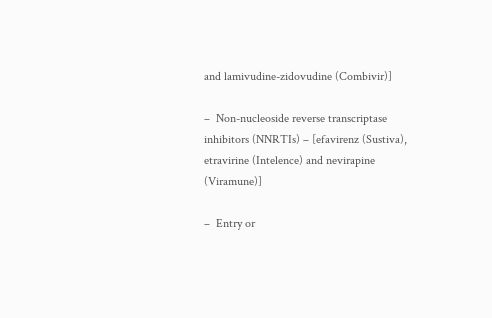and lamivudine-zidovudine (Combivir)]

–  Non-nucleoside reverse transcriptase inhibitors (NNRTIs) – [efavirenz (Sustiva), etravirine (Intelence) and nevirapine (Viramune)]

–  Entry or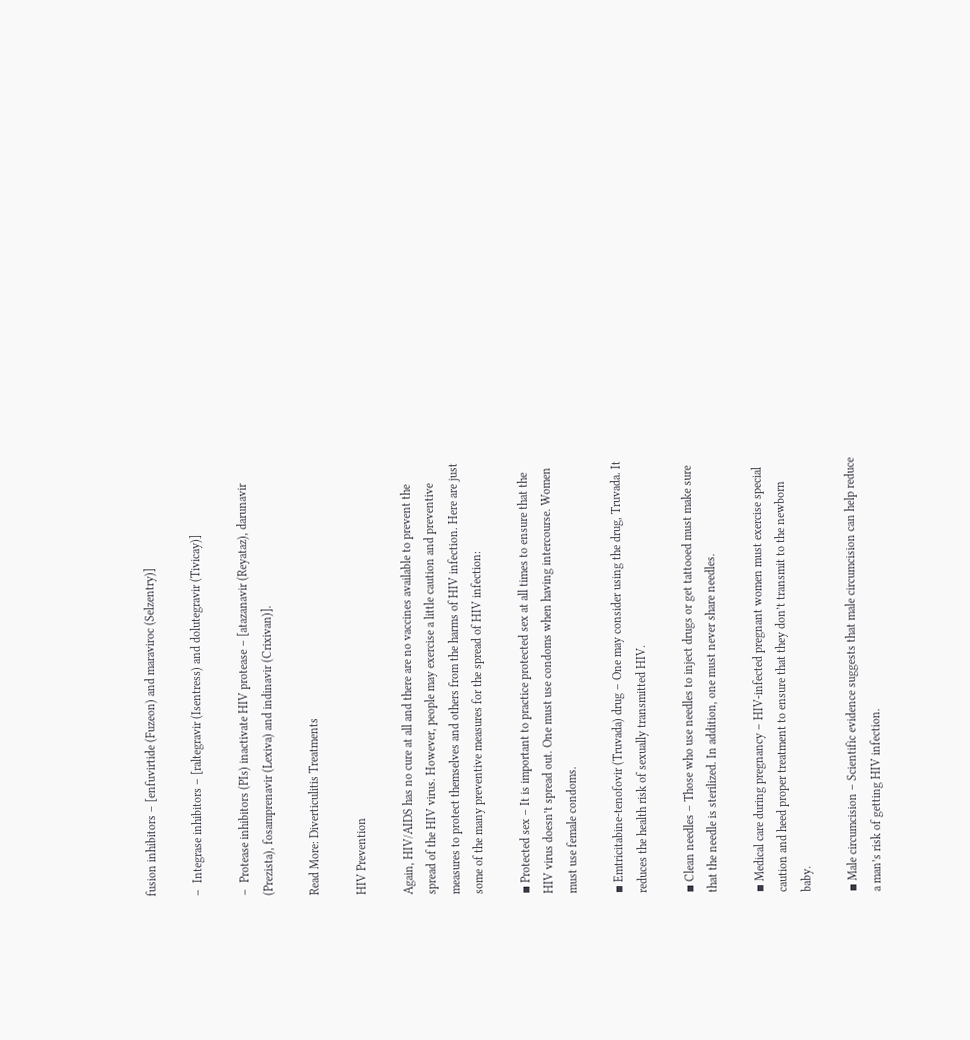fusion inhibitors – [enfuvirtide (Fuzeon) and maraviroc (Selzentry)]

–  Integrase inhibitors – [raltegravir (Isentress) and dolutegravir (Tivicay)]

–  Protease inhibitors (PIs) inactivate HIV protease – [atazanavir (Reyataz), darunavir (Prezista), fosamprenavir (Lexiva) and indinavir (Crixivan)].

Read More: Diverticulitis Treatments

HIV Prevention

Again, HIV/AIDS has no cure at all and there are no vaccines available to prevent the spread of the HIV virus. However, people may exercise a little caution and preventive measures to protect themselves and others from the harms of HIV infection. Here are just some of the many preventive measures for the spread of HIV infection:

▪ Protected sex – It is important to practice protected sex at all times to ensure that the HIV virus doesn’t spread out. One must use condoms when having intercourse. Women must use female condoms.

▪ Emtricitabine-tenofovir (Truvada) drug – One may consider using the drug, Truvada. It reduces the health risk of sexually transmitted HIV.

▪ Clean needles – Those who use needles to inject drugs or get tattooed must make sure that the needle is sterilized. In addition, one must never share needles.

▪ Medical care during pregnancy – HIV-infected pregnant women must exercise special caution and heed proper treatment to ensure that they don’t transmit to the newborn baby.

▪ Male circumcision – Scientific evidence suggests that male circumcision can help reduce a man’s risk of getting HIV infection.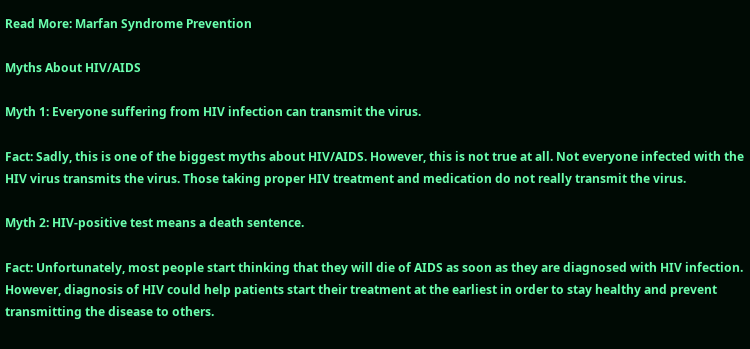Read More: Marfan Syndrome Prevention

Myths About HIV/AIDS

Myth 1: Everyone suffering from HIV infection can transmit the virus.

Fact: Sadly, this is one of the biggest myths about HIV/AIDS. However, this is not true at all. Not everyone infected with the HIV virus transmits the virus. Those taking proper HIV treatment and medication do not really transmit the virus.

Myth 2: HIV-positive test means a death sentence.

Fact: Unfortunately, most people start thinking that they will die of AIDS as soon as they are diagnosed with HIV infection. However, diagnosis of HIV could help patients start their treatment at the earliest in order to stay healthy and prevent transmitting the disease to others.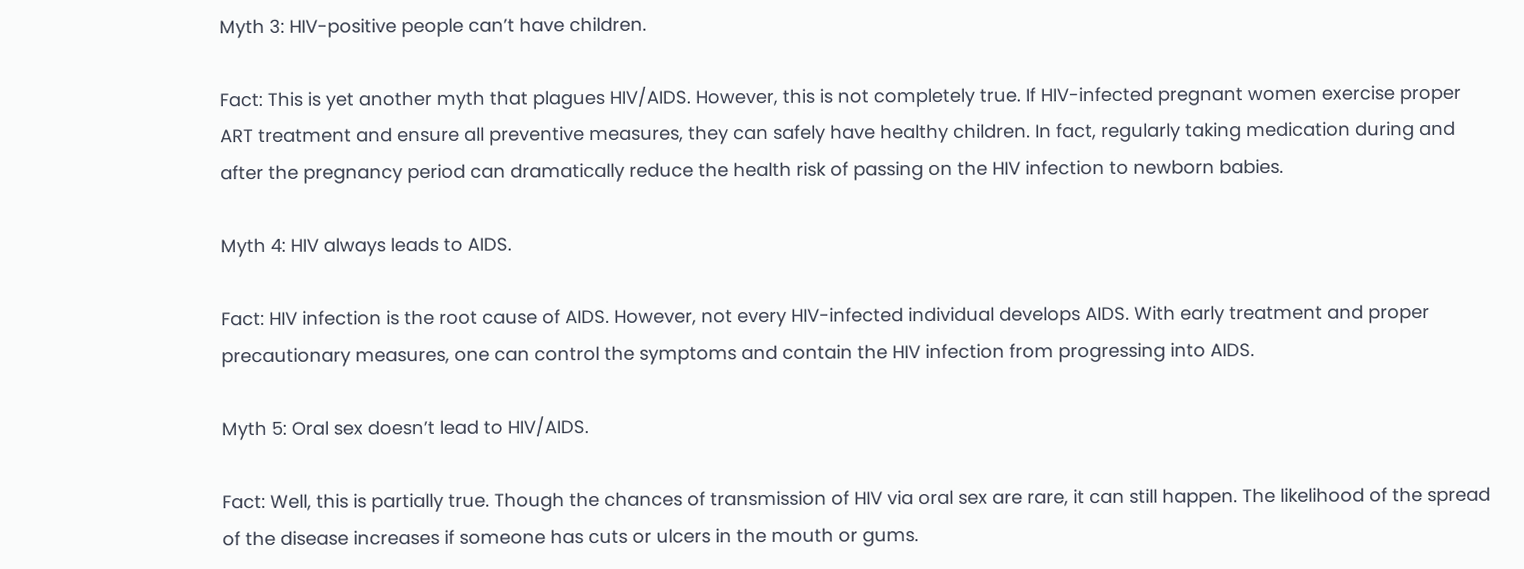Myth 3: HIV-positive people can’t have children.

Fact: This is yet another myth that plagues HIV/AIDS. However, this is not completely true. If HIV-infected pregnant women exercise proper ART treatment and ensure all preventive measures, they can safely have healthy children. In fact, regularly taking medication during and after the pregnancy period can dramatically reduce the health risk of passing on the HIV infection to newborn babies.

Myth 4: HIV always leads to AIDS.

Fact: HIV infection is the root cause of AIDS. However, not every HIV-infected individual develops AIDS. With early treatment and proper precautionary measures, one can control the symptoms and contain the HIV infection from progressing into AIDS.

Myth 5: Oral sex doesn’t lead to HIV/AIDS.

Fact: Well, this is partially true. Though the chances of transmission of HIV via oral sex are rare, it can still happen. The likelihood of the spread of the disease increases if someone has cuts or ulcers in the mouth or gums.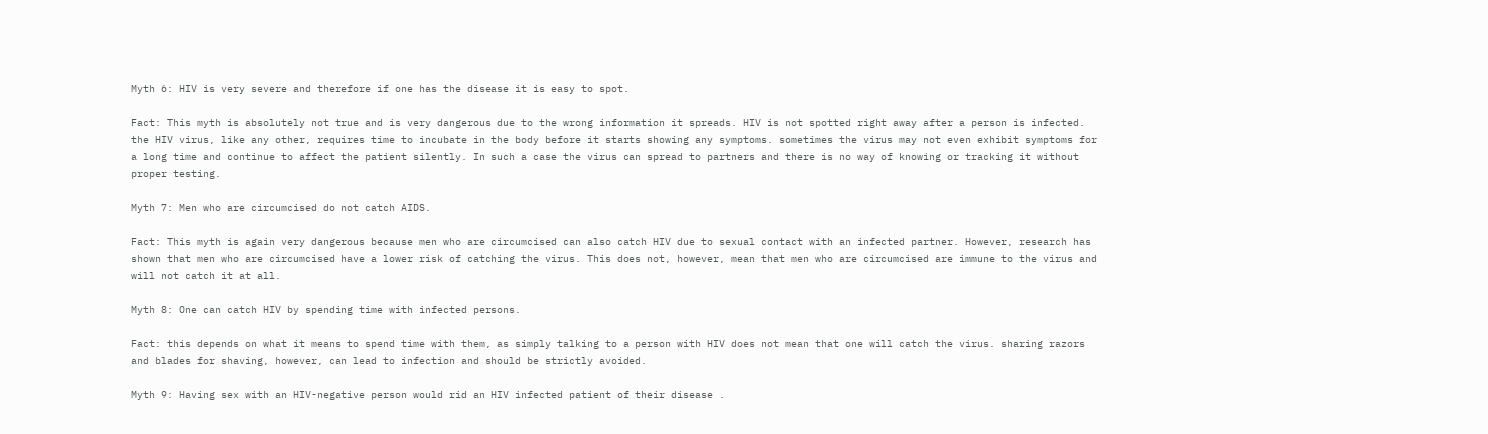Myth 6: HIV is very severe and therefore if one has the disease it is easy to spot.

Fact: This myth is absolutely not true and is very dangerous due to the wrong information it spreads. HIV is not spotted right away after a person is infected. the HIV virus, like any other, requires time to incubate in the body before it starts showing any symptoms. sometimes the virus may not even exhibit symptoms for a long time and continue to affect the patient silently. In such a case the virus can spread to partners and there is no way of knowing or tracking it without proper testing.

Myth 7: Men who are circumcised do not catch AIDS.

Fact: This myth is again very dangerous because men who are circumcised can also catch HIV due to sexual contact with an infected partner. However, research has shown that men who are circumcised have a lower risk of catching the virus. This does not, however, mean that men who are circumcised are immune to the virus and will not catch it at all.

Myth 8: One can catch HIV by spending time with infected persons.

Fact: this depends on what it means to spend time with them, as simply talking to a person with HIV does not mean that one will catch the virus. sharing razors and blades for shaving, however, can lead to infection and should be strictly avoided.

Myth 9: Having sex with an HIV-negative person would rid an HIV infected patient of their disease .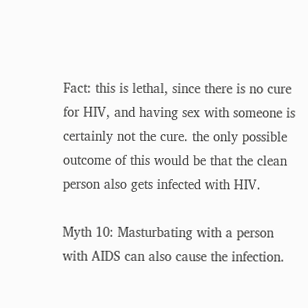Fact: this is lethal, since there is no cure for HIV, and having sex with someone is certainly not the cure. the only possible outcome of this would be that the clean person also gets infected with HIV.

Myth 10: Masturbating with a person with AIDS can also cause the infection.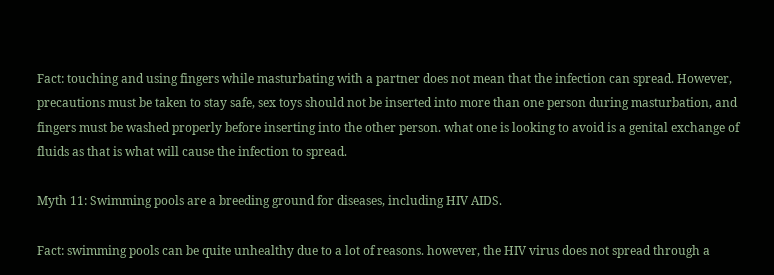Fact: touching and using fingers while masturbating with a partner does not mean that the infection can spread. However, precautions must be taken to stay safe, sex toys should not be inserted into more than one person during masturbation, and fingers must be washed properly before inserting into the other person. what one is looking to avoid is a genital exchange of fluids as that is what will cause the infection to spread.

Myth 11: Swimming pools are a breeding ground for diseases, including HIV AIDS.

Fact: swimming pools can be quite unhealthy due to a lot of reasons. however, the HIV virus does not spread through a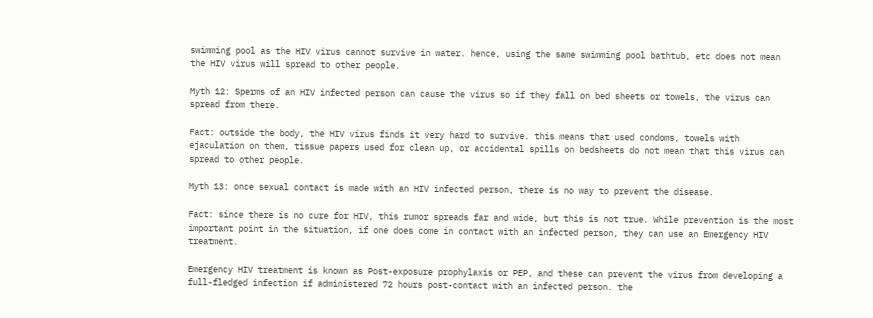swimming pool as the HIV virus cannot survive in water. hence, using the same swimming pool bathtub, etc does not mean the HIV virus will spread to other people.

Myth 12: Sperms of an HIV infected person can cause the virus so if they fall on bed sheets or towels, the virus can spread from there.

Fact: outside the body, the HIV virus finds it very hard to survive. this means that used condoms, towels with ejaculation on them, tissue papers used for clean up, or accidental spills on bedsheets do not mean that this virus can spread to other people.

Myth 13: once sexual contact is made with an HIV infected person, there is no way to prevent the disease.

Fact: since there is no cure for HIV, this rumor spreads far and wide, but this is not true. While prevention is the most important point in the situation, if one does come in contact with an infected person, they can use an Emergency HIV treatment.

Emergency HIV treatment is known as Post-exposure prophylaxis or PEP, and these can prevent the virus from developing a full-fledged infection if administered 72 hours post-contact with an infected person. the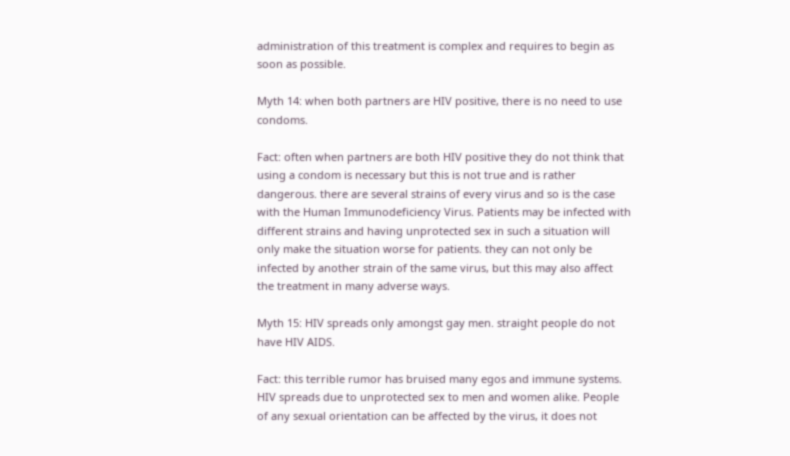administration of this treatment is complex and requires to begin as soon as possible.

Myth 14: when both partners are HIV positive, there is no need to use condoms.

Fact: often when partners are both HIV positive they do not think that using a condom is necessary but this is not true and is rather dangerous. there are several strains of every virus and so is the case with the Human Immunodeficiency Virus. Patients may be infected with different strains and having unprotected sex in such a situation will only make the situation worse for patients. they can not only be infected by another strain of the same virus, but this may also affect the treatment in many adverse ways.

Myth 15: HIV spreads only amongst gay men. straight people do not have HIV AIDS.

Fact: this terrible rumor has bruised many egos and immune systems. HIV spreads due to unprotected sex to men and women alike. People of any sexual orientation can be affected by the virus, it does not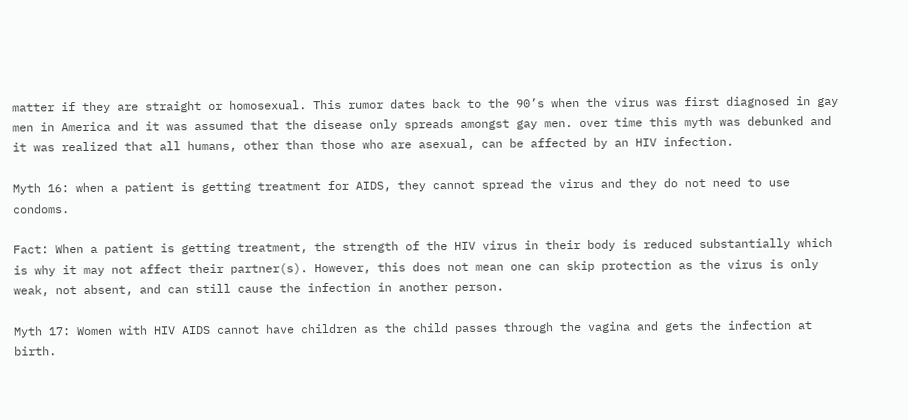matter if they are straight or homosexual. This rumor dates back to the 90’s when the virus was first diagnosed in gay men in America and it was assumed that the disease only spreads amongst gay men. over time this myth was debunked and it was realized that all humans, other than those who are asexual, can be affected by an HIV infection.

Myth 16: when a patient is getting treatment for AIDS, they cannot spread the virus and they do not need to use condoms.

Fact: When a patient is getting treatment, the strength of the HIV virus in their body is reduced substantially which is why it may not affect their partner(s). However, this does not mean one can skip protection as the virus is only weak, not absent, and can still cause the infection in another person.

Myth 17: Women with HIV AIDS cannot have children as the child passes through the vagina and gets the infection at birth.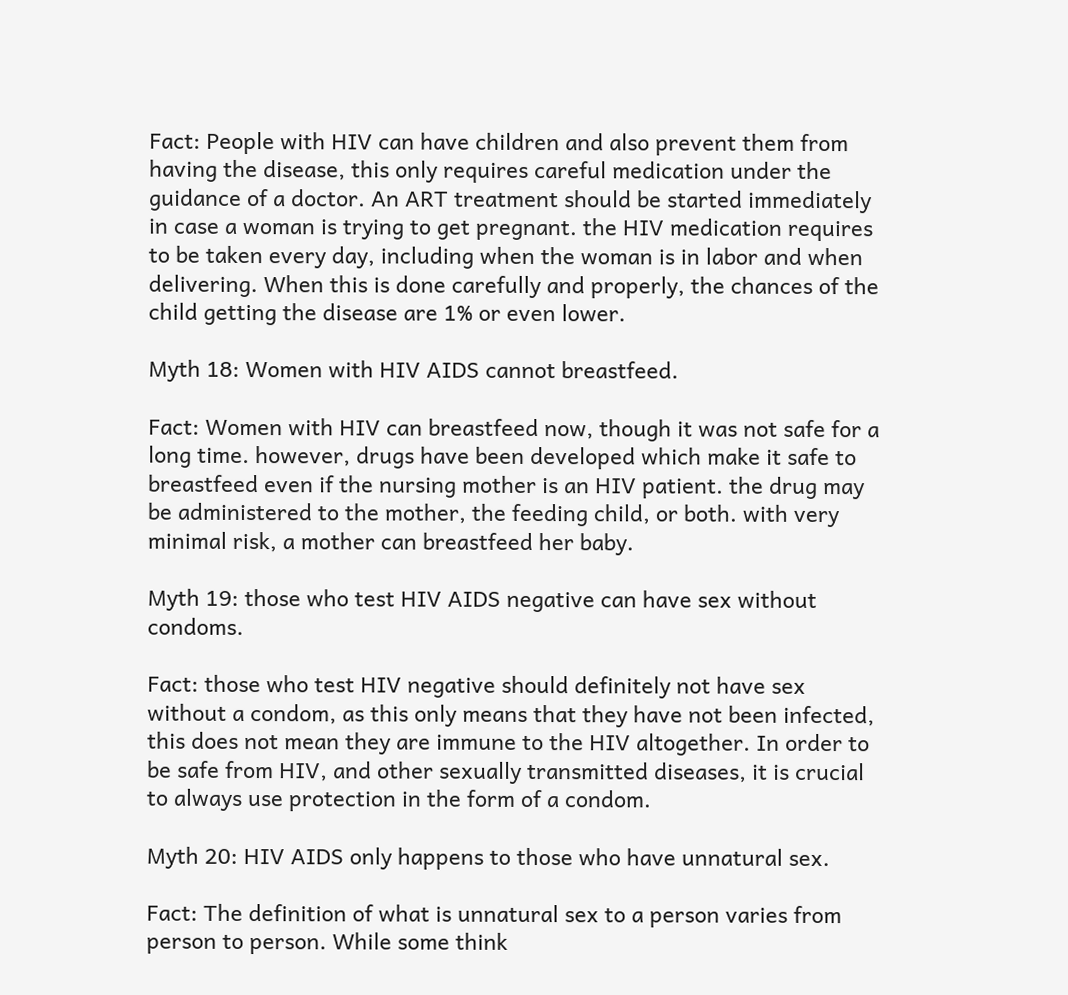Fact: People with HIV can have children and also prevent them from having the disease, this only requires careful medication under the guidance of a doctor. An ART treatment should be started immediately in case a woman is trying to get pregnant. the HIV medication requires to be taken every day, including when the woman is in labor and when delivering. When this is done carefully and properly, the chances of the child getting the disease are 1% or even lower.

Myth 18: Women with HIV AIDS cannot breastfeed.

Fact: Women with HIV can breastfeed now, though it was not safe for a long time. however, drugs have been developed which make it safe to breastfeed even if the nursing mother is an HIV patient. the drug may be administered to the mother, the feeding child, or both. with very minimal risk, a mother can breastfeed her baby.

Myth 19: those who test HIV AIDS negative can have sex without condoms.

Fact: those who test HIV negative should definitely not have sex without a condom, as this only means that they have not been infected, this does not mean they are immune to the HIV altogether. In order to be safe from HIV, and other sexually transmitted diseases, it is crucial to always use protection in the form of a condom.

Myth 20: HIV AIDS only happens to those who have unnatural sex.

Fact: The definition of what is unnatural sex to a person varies from person to person. While some think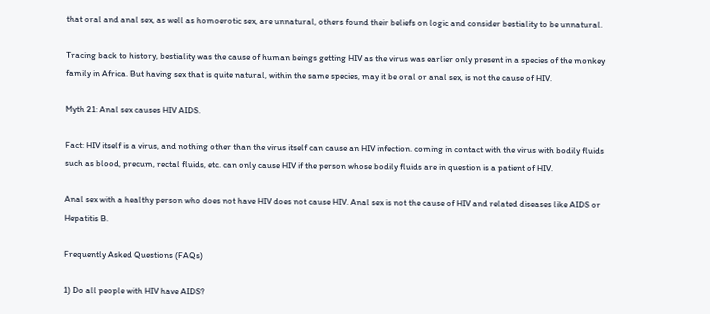that oral and anal sex, as well as homoerotic sex, are unnatural, others found their beliefs on logic and consider bestiality to be unnatural.

Tracing back to history, bestiality was the cause of human beings getting HIV as the virus was earlier only present in a species of the monkey family in Africa. But having sex that is quite natural, within the same species, may it be oral or anal sex, is not the cause of HIV.

Myth 21: Anal sex causes HIV AIDS.

Fact: HIV itself is a virus, and nothing other than the virus itself can cause an HIV infection. coming in contact with the virus with bodily fluids such as blood, precum, rectal fluids, etc. can only cause HIV if the person whose bodily fluids are in question is a patient of HIV.

Anal sex with a healthy person who does not have HIV does not cause HIV. Anal sex is not the cause of HIV and related diseases like AIDS or Hepatitis B.

Frequently Asked Questions (FAQs)

1) Do all people with HIV have AIDS?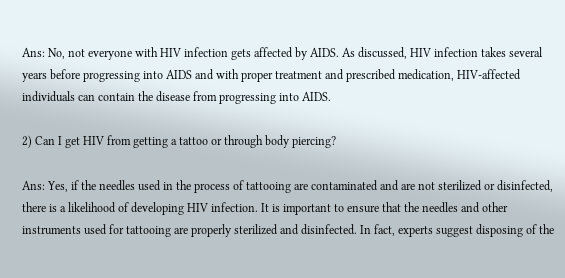Ans: No, not everyone with HIV infection gets affected by AIDS. As discussed, HIV infection takes several years before progressing into AIDS and with proper treatment and prescribed medication, HIV-affected individuals can contain the disease from progressing into AIDS.

2) Can I get HIV from getting a tattoo or through body piercing?

Ans: Yes, if the needles used in the process of tattooing are contaminated and are not sterilized or disinfected, there is a likelihood of developing HIV infection. It is important to ensure that the needles and other instruments used for tattooing are properly sterilized and disinfected. In fact, experts suggest disposing of the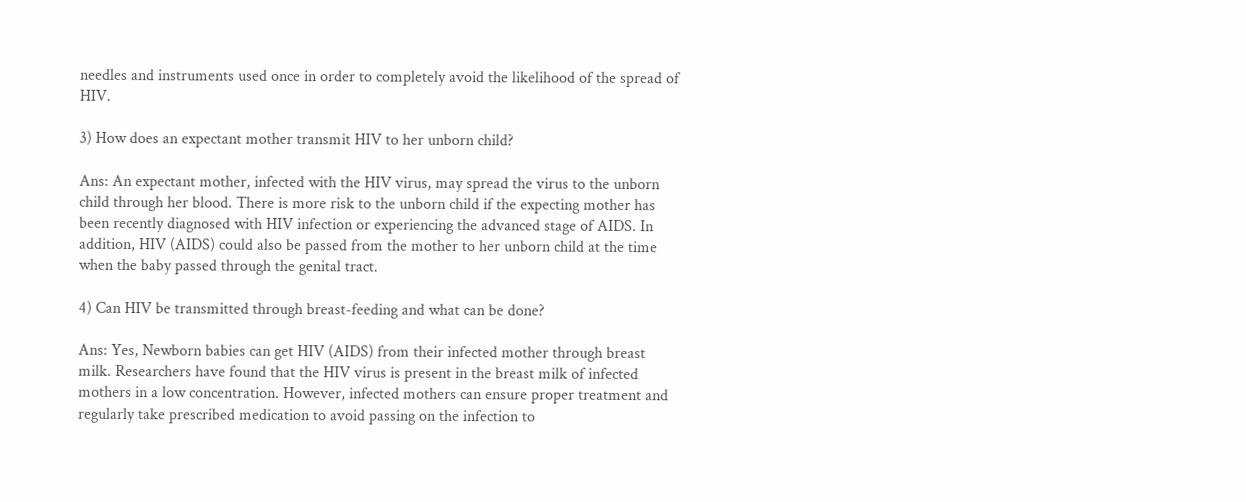needles and instruments used once in order to completely avoid the likelihood of the spread of HIV.

3) How does an expectant mother transmit HIV to her unborn child?

Ans: An expectant mother, infected with the HIV virus, may spread the virus to the unborn child through her blood. There is more risk to the unborn child if the expecting mother has been recently diagnosed with HIV infection or experiencing the advanced stage of AIDS. In addition, HIV (AIDS) could also be passed from the mother to her unborn child at the time when the baby passed through the genital tract.

4) Can HIV be transmitted through breast-feeding and what can be done?

Ans: Yes, Newborn babies can get HIV (AIDS) from their infected mother through breast milk. Researchers have found that the HIV virus is present in the breast milk of infected mothers in a low concentration. However, infected mothers can ensure proper treatment and regularly take prescribed medication to avoid passing on the infection to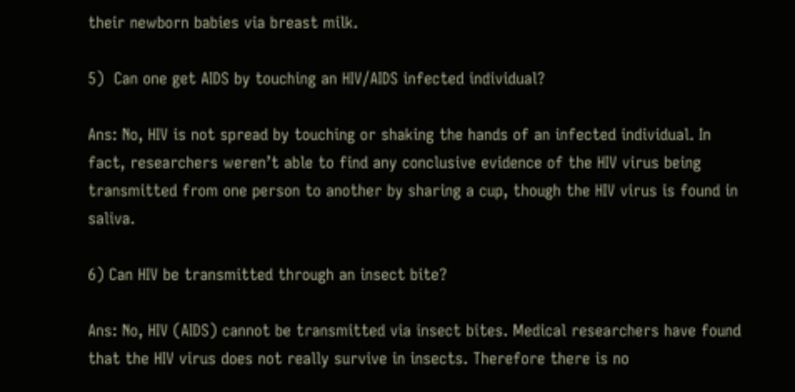their newborn babies via breast milk.

5)  Can one get AIDS by touching an HIV/AIDS infected individual?

Ans: No, HIV is not spread by touching or shaking the hands of an infected individual. In fact, researchers weren’t able to find any conclusive evidence of the HIV virus being transmitted from one person to another by sharing a cup, though the HIV virus is found in saliva.

6) Can HIV be transmitted through an insect bite?

Ans: No, HIV (AIDS) cannot be transmitted via insect bites. Medical researchers have found that the HIV virus does not really survive in insects. Therefore there is no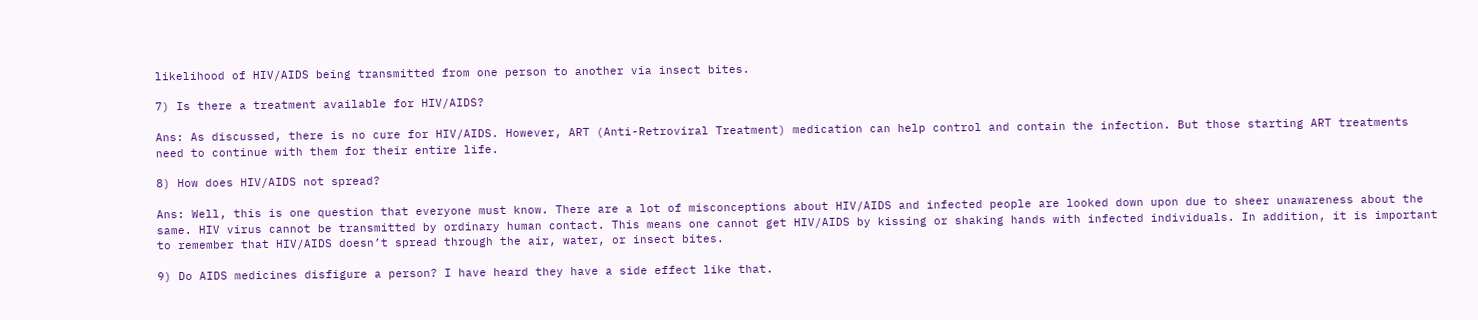likelihood of HIV/AIDS being transmitted from one person to another via insect bites.

7) Is there a treatment available for HIV/AIDS?

Ans: As discussed, there is no cure for HIV/AIDS. However, ART (Anti-Retroviral Treatment) medication can help control and contain the infection. But those starting ART treatments need to continue with them for their entire life.

8) How does HIV/AIDS not spread?

Ans: Well, this is one question that everyone must know. There are a lot of misconceptions about HIV/AIDS and infected people are looked down upon due to sheer unawareness about the same. HIV virus cannot be transmitted by ordinary human contact. This means one cannot get HIV/AIDS by kissing or shaking hands with infected individuals. In addition, it is important to remember that HIV/AIDS doesn’t spread through the air, water, or insect bites.

9) Do AIDS medicines disfigure a person? I have heard they have a side effect like that.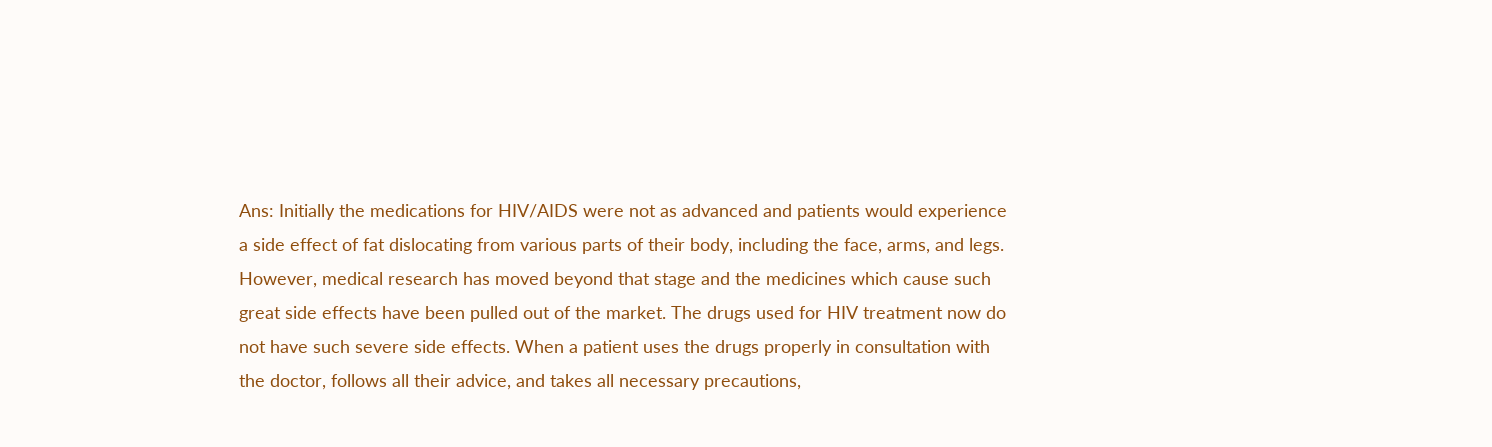Ans: Initially the medications for HIV/AIDS were not as advanced and patients would experience a side effect of fat dislocating from various parts of their body, including the face, arms, and legs. However, medical research has moved beyond that stage and the medicines which cause such great side effects have been pulled out of the market. The drugs used for HIV treatment now do not have such severe side effects. When a patient uses the drugs properly in consultation with the doctor, follows all their advice, and takes all necessary precautions,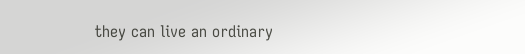they can live an ordinary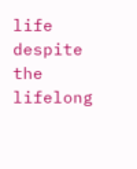life despite the lifelong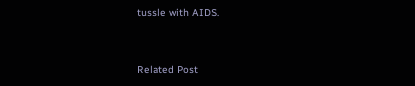tussle with AIDS.


Related Post